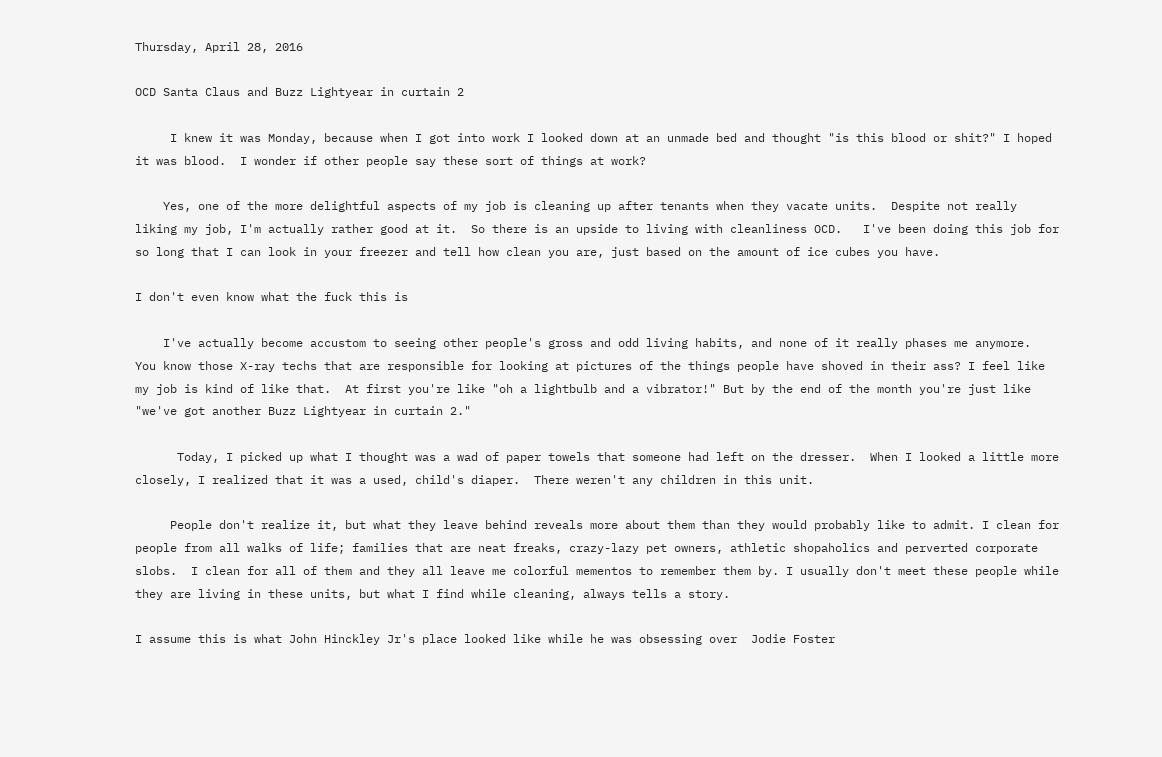Thursday, April 28, 2016

OCD Santa Claus and Buzz Lightyear in curtain 2

     I knew it was Monday, because when I got into work I looked down at an unmade bed and thought "is this blood or shit?" I hoped it was blood.  I wonder if other people say these sort of things at work?

    Yes, one of the more delightful aspects of my job is cleaning up after tenants when they vacate units.  Despite not really liking my job, I'm actually rather good at it.  So there is an upside to living with cleanliness OCD.   I've been doing this job for so long that I can look in your freezer and tell how clean you are, just based on the amount of ice cubes you have.

I don't even know what the fuck this is

    I've actually become accustom to seeing other people's gross and odd living habits, and none of it really phases me anymore.  You know those X-ray techs that are responsible for looking at pictures of the things people have shoved in their ass? I feel like my job is kind of like that.  At first you're like "oh a lightbulb and a vibrator!" But by the end of the month you're just like "we've got another Buzz Lightyear in curtain 2."

      Today, I picked up what I thought was a wad of paper towels that someone had left on the dresser.  When I looked a little more closely, I realized that it was a used, child's diaper.  There weren't any children in this unit.

     People don't realize it, but what they leave behind reveals more about them than they would probably like to admit. I clean for people from all walks of life; families that are neat freaks, crazy-lazy pet owners, athletic shopaholics and perverted corporate slobs.  I clean for all of them and they all leave me colorful mementos to remember them by. I usually don't meet these people while they are living in these units, but what I find while cleaning, always tells a story.

I assume this is what John Hinckley Jr's place looked like while he was obsessing over  Jodie Foster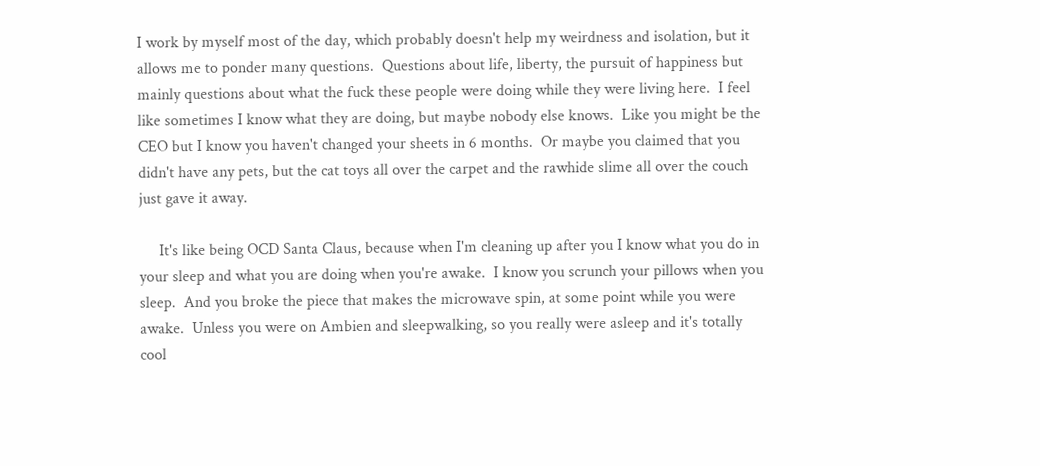I work by myself most of the day, which probably doesn't help my weirdness and isolation, but it allows me to ponder many questions.  Questions about life, liberty, the pursuit of happiness but mainly questions about what the fuck these people were doing while they were living here.  I feel like sometimes I know what they are doing, but maybe nobody else knows.  Like you might be the CEO but I know you haven't changed your sheets in 6 months.  Or maybe you claimed that you didn't have any pets, but the cat toys all over the carpet and the rawhide slime all over the couch just gave it away.

     It's like being OCD Santa Claus, because when I'm cleaning up after you I know what you do in your sleep and what you are doing when you're awake.  I know you scrunch your pillows when you sleep.  And you broke the piece that makes the microwave spin, at some point while you were awake.  Unless you were on Ambien and sleepwalking, so you really were asleep and it's totally cool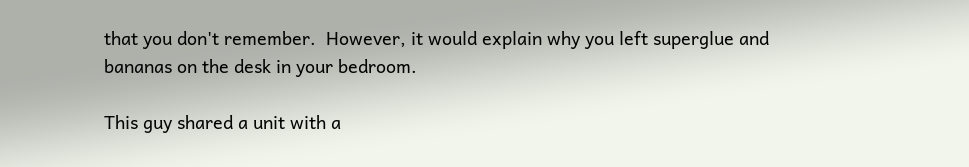that you don't remember.  However, it would explain why you left superglue and bananas on the desk in your bedroom.

This guy shared a unit with a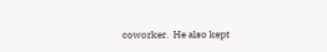coworker.  He also kept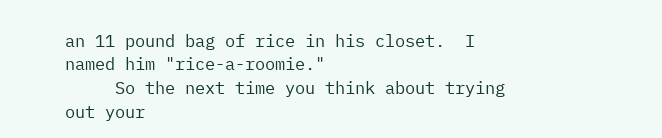an 11 pound bag of rice in his closet.  I named him "rice-a-roomie."
     So the next time you think about trying out your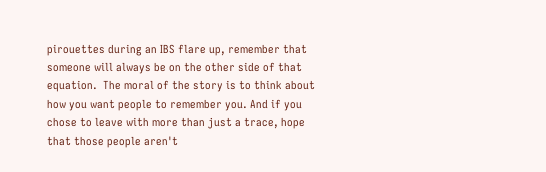pirouettes during an IBS flare up, remember that someone will always be on the other side of that equation.  The moral of the story is to think about how you want people to remember you. And if you chose to leave with more than just a trace, hope that those people aren't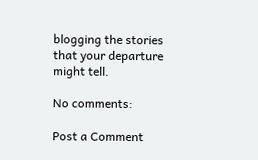blogging the stories that your departure might tell.

No comments:

Post a Comment